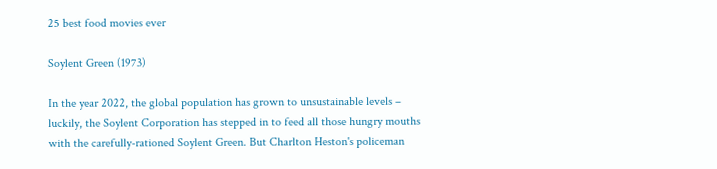25 best food movies ever

Soylent Green (1973)

In the year 2022, the global population has grown to unsustainable levels – luckily, the Soylent Corporation has stepped in to feed all those hungry mouths with the carefully-rationed Soylent Green. But Charlton Heston's policeman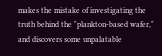makes the mistake of investigating the truth behind the "plankton-based wafer," and discovers some unpalatable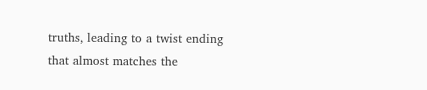truths, leading to a twist ending that almost matches the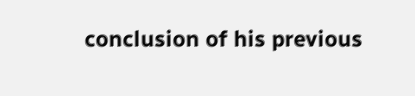conclusion of his previous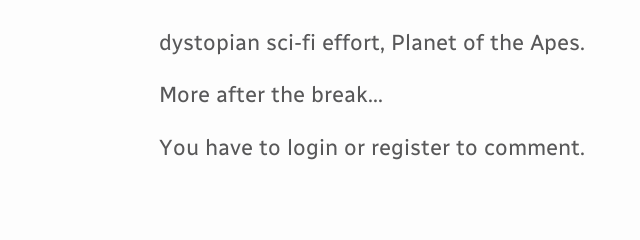dystopian sci-fi effort, Planet of the Apes.

More after the break...

You have to login or register to comment.